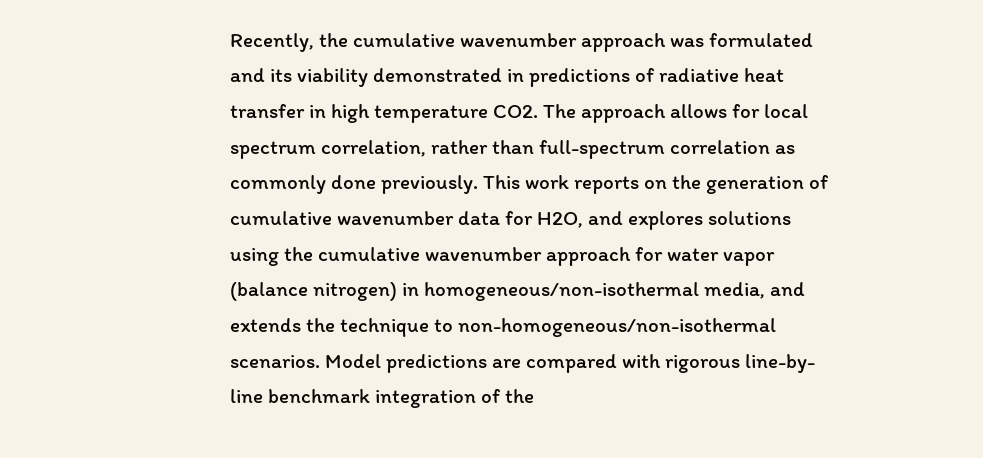Recently, the cumulative wavenumber approach was formulated and its viability demonstrated in predictions of radiative heat transfer in high temperature CO2. The approach allows for local spectrum correlation, rather than full-spectrum correlation as commonly done previously. This work reports on the generation of cumulative wavenumber data for H2O, and explores solutions using the cumulative wavenumber approach for water vapor (balance nitrogen) in homogeneous/non-isothermal media, and extends the technique to non-homogeneous/non-isothermal scenarios. Model predictions are compared with rigorous line-by-line benchmark integration of the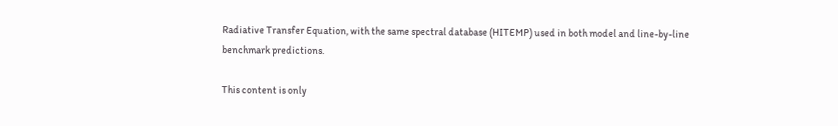Radiative Transfer Equation, with the same spectral database (HITEMP) used in both model and line-by-line benchmark predictions.

This content is only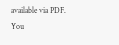available via PDF.
You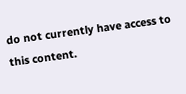do not currently have access to this content.